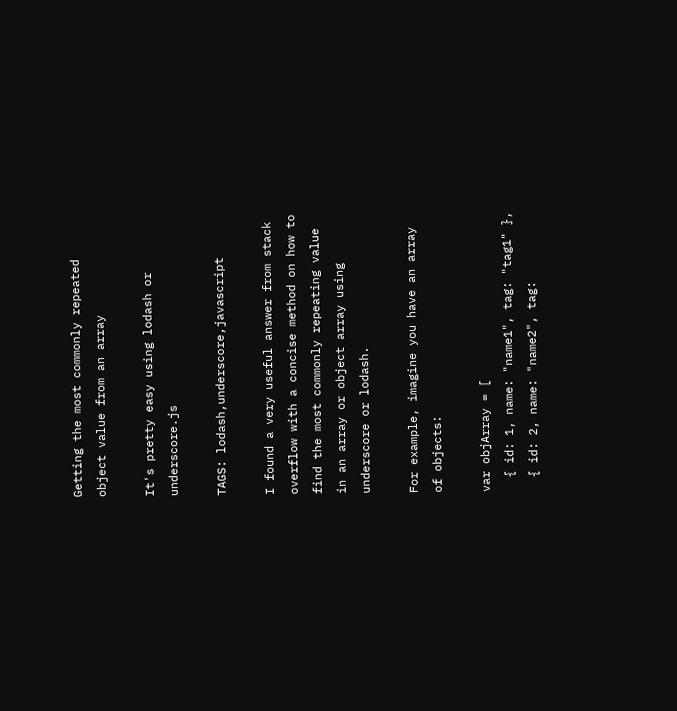Getting the most commonly repeated object value from an array

It's pretty easy using lodash or underscore.js

TAGS: lodash,underscore,javascript

I found a very useful answer from stack overflow with a concise method on how to find the most commonly repeating value in an array or object array using underscore or lodash.

For example, imagine you have an array of objects:

var objArray = [
  { id: 1, name: "name1", tag: "tag1" },
  { id: 2, name: "name2", tag: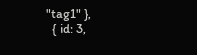"tag1" },
  { id: 3,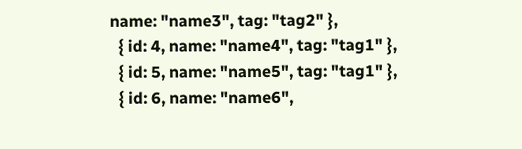name: "name3", tag: "tag2" },
  { id: 4, name: "name4", tag: "tag1" },
  { id: 5, name: "name5", tag: "tag1" },
  { id: 6, name: "name6",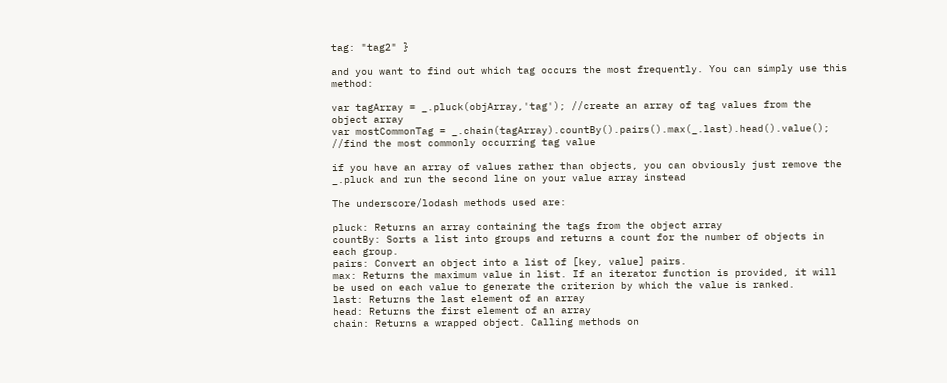tag: "tag2" }

and you want to find out which tag occurs the most frequently. You can simply use this method:

var tagArray = _.pluck(objArray,'tag'); //create an array of tag values from the object array
var mostCommonTag = _.chain(tagArray).countBy().pairs().max(_.last).head().value(); //find the most commonly occurring tag value

if you have an array of values rather than objects, you can obviously just remove the _.pluck and run the second line on your value array instead

The underscore/lodash methods used are:

pluck: Returns an array containing the tags from the object array
countBy: Sorts a list into groups and returns a count for the number of objects in each group.
pairs: Convert an object into a list of [key, value] pairs.
max: Returns the maximum value in list. If an iterator function is provided, it will be used on each value to generate the criterion by which the value is ranked.
last: Returns the last element of an array
head: Returns the first element of an array
chain: Returns a wrapped object. Calling methods on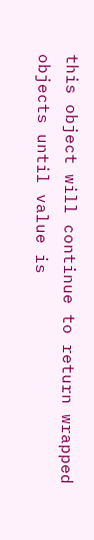this object will continue to return wrapped objects until value is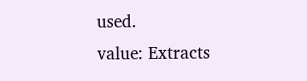used.
value: Extracts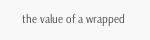the value of a wrapped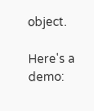object.

Here's a demo: